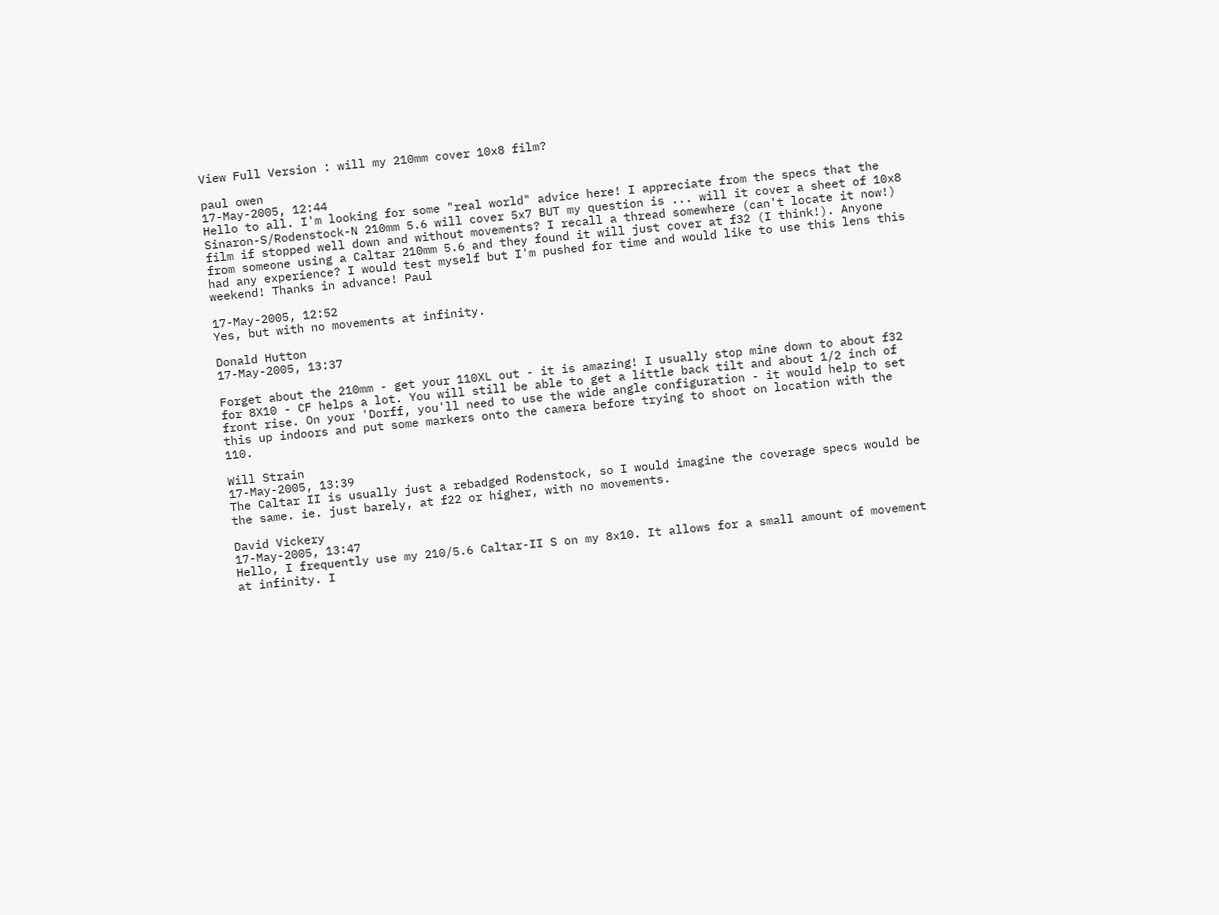View Full Version : will my 210mm cover 10x8 film?

paul owen
17-May-2005, 12:44
Hello to all. I'm looking for some "real world" advice here! I appreciate from the specs that the Sinaron-S/Rodenstock-N 210mm 5.6 will cover 5x7 BUT my question is ... will it cover a sheet of 10x8 film if stopped well down and without movements? I recall a thread somewhere (can't locate it now!) from someone using a Caltar 210mm 5.6 and they found it will just cover at f32 (I think!). Anyone had any experience? I would test myself but I'm pushed for time and would like to use this lens this weekend! Thanks in advance! Paul

17-May-2005, 12:52
Yes, but with no movements at infinity.

Donald Hutton
17-May-2005, 13:37

Forget about the 210mm - get your 110XL out - it is amazing! I usually stop mine down to about f32 for 8X10 - CF helps a lot. You will still be able to get a little back tilt and about 1/2 inch of front rise. On your 'Dorff, you'll need to use the wide angle configuration - it would help to set this up indoors and put some markers onto the camera before trying to shoot on location with the 110.

Will Strain
17-May-2005, 13:39
The Caltar II is usually just a rebadged Rodenstock, so I would imagine the coverage specs would be the same. ie. just barely, at f22 or higher, with no movements.

David Vickery
17-May-2005, 13:47
Hello, I frequently use my 210/5.6 Caltar-II S on my 8x10. It allows for a small amount of movement at infinity. I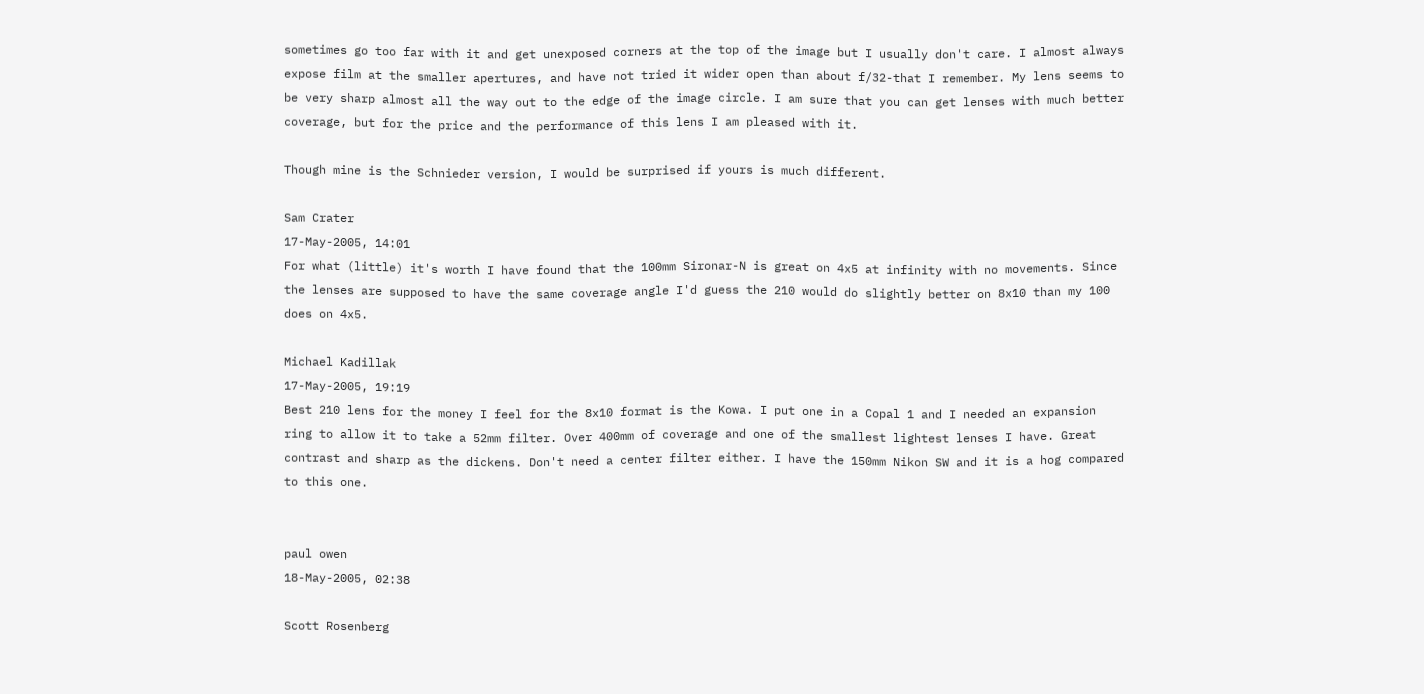sometimes go too far with it and get unexposed corners at the top of the image but I usually don't care. I almost always expose film at the smaller apertures, and have not tried it wider open than about f/32-that I remember. My lens seems to be very sharp almost all the way out to the edge of the image circle. I am sure that you can get lenses with much better coverage, but for the price and the performance of this lens I am pleased with it.

Though mine is the Schnieder version, I would be surprised if yours is much different.

Sam Crater
17-May-2005, 14:01
For what (little) it's worth I have found that the 100mm Sironar-N is great on 4x5 at infinity with no movements. Since the lenses are supposed to have the same coverage angle I'd guess the 210 would do slightly better on 8x10 than my 100 does on 4x5.

Michael Kadillak
17-May-2005, 19:19
Best 210 lens for the money I feel for the 8x10 format is the Kowa. I put one in a Copal 1 and I needed an expansion ring to allow it to take a 52mm filter. Over 400mm of coverage and one of the smallest lightest lenses I have. Great contrast and sharp as the dickens. Don't need a center filter either. I have the 150mm Nikon SW and it is a hog compared to this one.


paul owen
18-May-2005, 02:38

Scott Rosenberg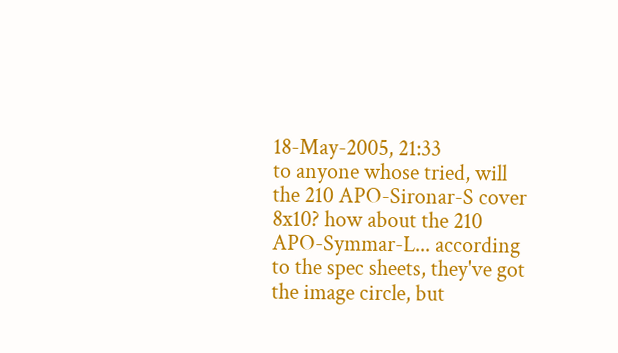18-May-2005, 21:33
to anyone whose tried, will the 210 APO-Sironar-S cover 8x10? how about the 210 APO-Symmar-L... according to the spec sheets, they've got the image circle, but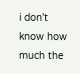i don't know how much the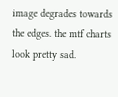image degrades towards the edges. the mtf charts look pretty sad.